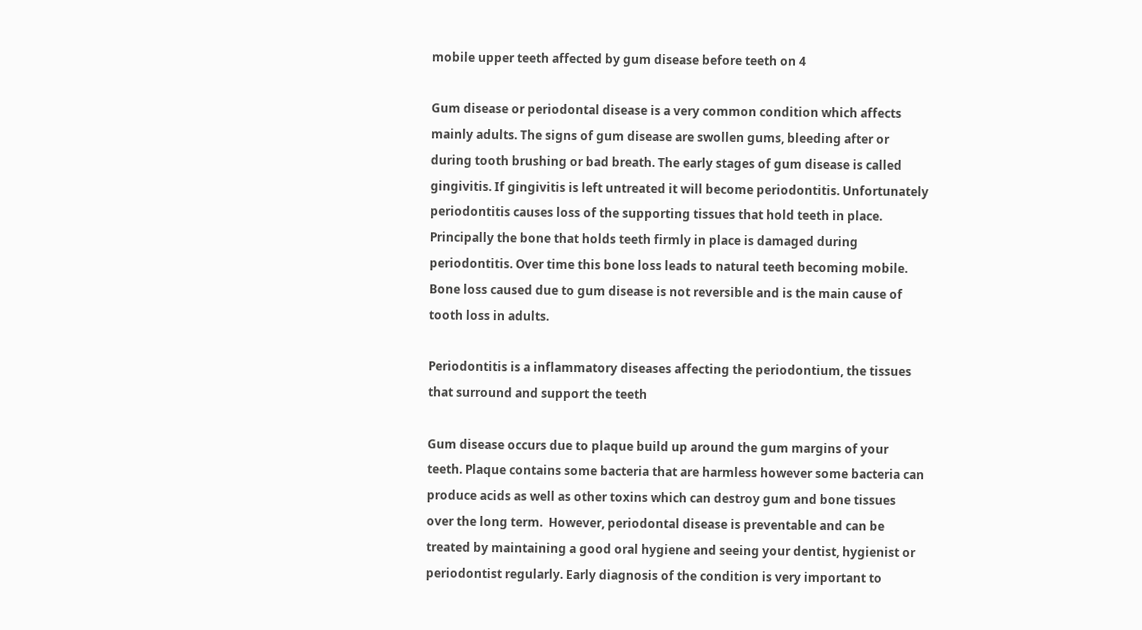mobile upper teeth affected by gum disease before teeth on 4

Gum disease or periodontal disease is a very common condition which affects mainly adults. The signs of gum disease are swollen gums, bleeding after or during tooth brushing or bad breath. The early stages of gum disease is called gingivitis. If gingivitis is left untreated it will become periodontitis. Unfortunately periodontitis causes loss of the supporting tissues that hold teeth in place. Principally the bone that holds teeth firmly in place is damaged during periodontitis. Over time this bone loss leads to natural teeth becoming mobile. Bone loss caused due to gum disease is not reversible and is the main cause of tooth loss in adults.

Periodontitis is a inflammatory diseases affecting the periodontium, the tissues that surround and support the teeth

Gum disease occurs due to plaque build up around the gum margins of your teeth. Plaque contains some bacteria that are harmless however some bacteria can produce acids as well as other toxins which can destroy gum and bone tissues over the long term.  However, periodontal disease is preventable and can be treated by maintaining a good oral hygiene and seeing your dentist, hygienist or periodontist regularly. Early diagnosis of the condition is very important to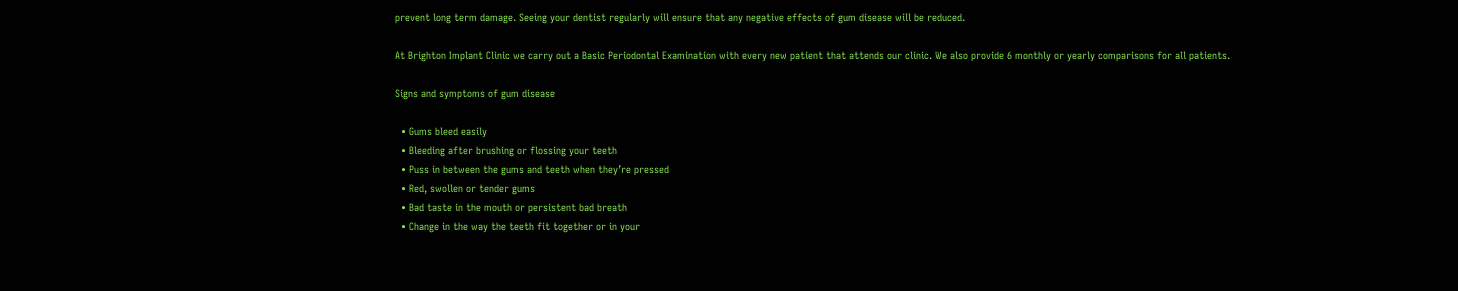prevent long term damage. Seeing your dentist regularly will ensure that any negative effects of gum disease will be reduced.

At Brighton Implant Clinic we carry out a Basic Periodontal Examination with every new patient that attends our clinic. We also provide 6 monthly or yearly comparisons for all patients.

Signs and symptoms of gum disease

  • Gums bleed easily
  • Bleeding after brushing or flossing your teeth
  • Puss in between the gums and teeth when they’re pressed
  • Red, swollen or tender gums
  • Bad taste in the mouth or persistent bad breath
  • Change in the way the teeth fit together or in your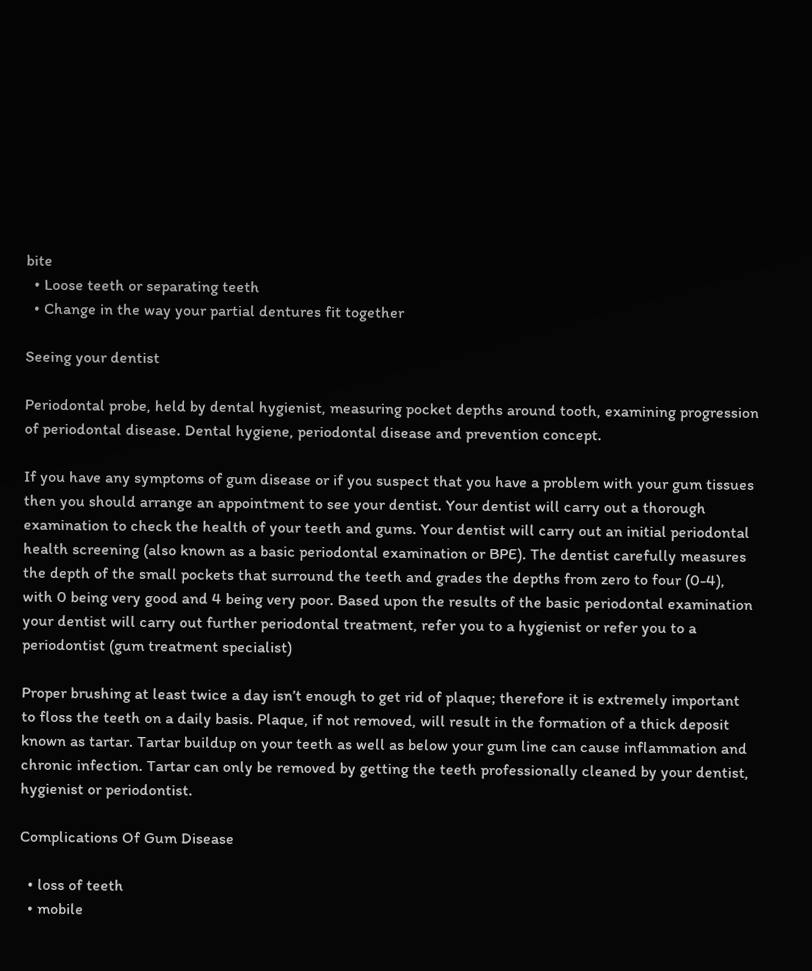bite
  • Loose teeth or separating teeth
  • Change in the way your partial dentures fit together

Seeing your dentist

Periodontal probe, held by dental hygienist, measuring pocket depths around tooth, examining progression of periodontal disease. Dental hygiene, periodontal disease and prevention concept.

If you have any symptoms of gum disease or if you suspect that you have a problem with your gum tissues then you should arrange an appointment to see your dentist. Your dentist will carry out a thorough examination to check the health of your teeth and gums. Your dentist will carry out an initial periodontal health screening (also known as a basic periodontal examination or BPE). The dentist carefully measures the depth of the small pockets that surround the teeth and grades the depths from zero to four (0-4), with 0 being very good and 4 being very poor. Based upon the results of the basic periodontal examination your dentist will carry out further periodontal treatment, refer you to a hygienist or refer you to a periodontist (gum treatment specialist)

Proper brushing at least twice a day isn’t enough to get rid of plaque; therefore it is extremely important to floss the teeth on a daily basis. Plaque, if not removed, will result in the formation of a thick deposit known as tartar. Tartar buildup on your teeth as well as below your gum line can cause inflammation and chronic infection. Tartar can only be removed by getting the teeth professionally cleaned by your dentist, hygienist or periodontist.

Complications Of Gum Disease

  • loss of teeth
  • mobile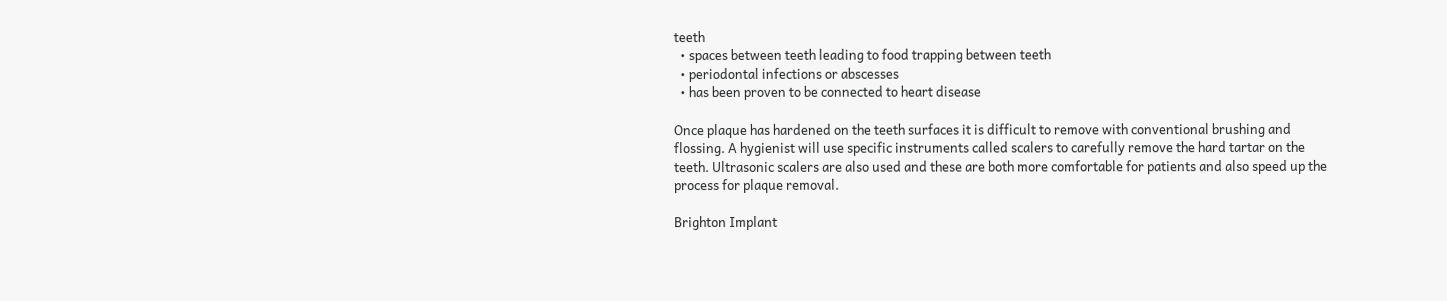teeth
  • spaces between teeth leading to food trapping between teeth
  • periodontal infections or abscesses
  • has been proven to be connected to heart disease

Once plaque has hardened on the teeth surfaces it is difficult to remove with conventional brushing and flossing. A hygienist will use specific instruments called scalers to carefully remove the hard tartar on the teeth. Ultrasonic scalers are also used and these are both more comfortable for patients and also speed up the process for plaque removal.

Brighton Implant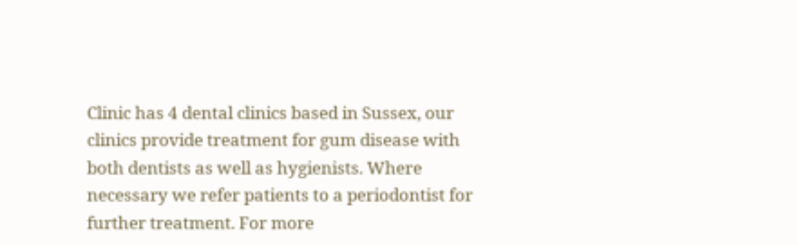Clinic has 4 dental clinics based in Sussex, our clinics provide treatment for gum disease with both dentists as well as hygienists. Where necessary we refer patients to a periodontist for further treatment. For more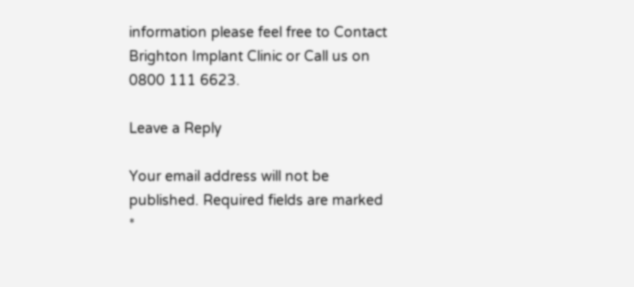information please feel free to Contact Brighton Implant Clinic or Call us on 0800 111 6623.

Leave a Reply

Your email address will not be published. Required fields are marked *